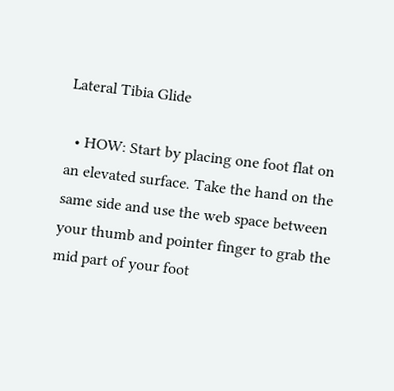Lateral Tibia Glide

  • HOW: Start by placing one foot flat on an elevated surface. Take the hand on the same side and use the web space between your thumb and pointer finger to grab the mid part of your foot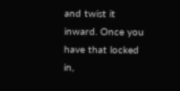and twist it inward. Once you have that locked in,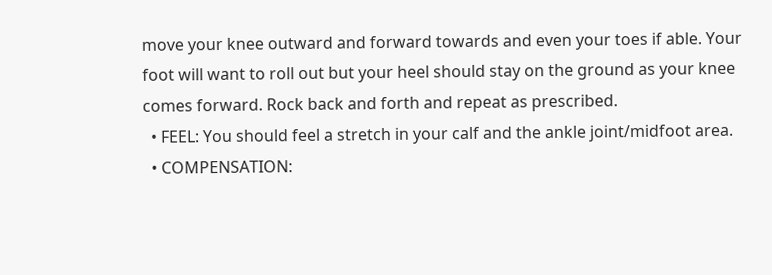move your knee outward and forward towards and even your toes if able. Your foot will want to roll out but your heel should stay on the ground as your knee comes forward. Rock back and forth and repeat as prescribed.
  • FEEL: You should feel a stretch in your calf and the ankle joint/midfoot area.
  • COMPENSATION: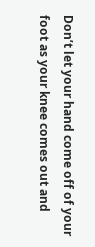Don’t let your hand come off of your foot as your knee comes out and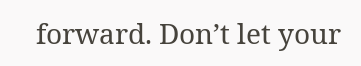forward. Don’t let your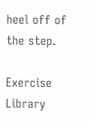heel off of the step.

Exercise Library